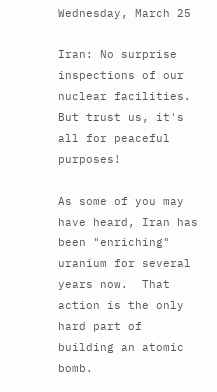Wednesday, March 25

Iran: No surprise inspections of our nuclear facilities. But trust us, it's all for peaceful purposes!

As some of you may have heard, Iran has been "enriching" uranium for several years now.  That action is the only hard part of building an atomic bomb.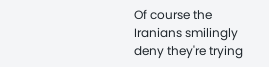Of course the Iranians smilingly deny they're trying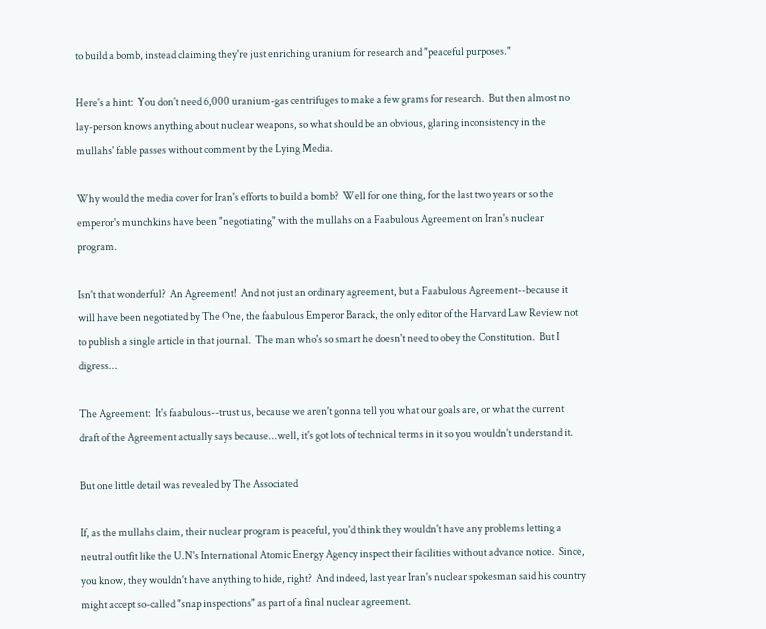to build a bomb, instead claiming they're just enriching uranium for research and "peaceful purposes."

Here's a hint:  You don't need 6,000 uranium-gas centrifuges to make a few grams for research.  But then almost no lay-person knows anything about nuclear weapons, so what should be an obvious, glaring inconsistency in the mullahs' fable passes without comment by the Lying Media.

Why would the media cover for Iran's efforts to build a bomb?  Well for one thing, for the last two years or so the emperor's munchkins have been "negotiating" with the mullahs on a Faabulous Agreement on Iran's nuclear program.

Isn't that wonderful?  An Agreement!  And not just an ordinary agreement, but a Faabulous Agreement--because it will have been negotiated by The One, the faabulous Emperor Barack, the only editor of the Harvard Law Review not to publish a single article in that journal.  The man who's so smart he doesn't need to obey the Constitution.  But I digress...

The Agreement:  It's faabulous--trust us, because we aren't gonna tell you what our goals are, or what the current draft of the Agreement actually says because...well, it's got lots of technical terms in it so you wouldn't understand it.

But one little detail was revealed by The Associated

If, as the mullahs claim, their nuclear program is peaceful, you'd think they wouldn't have any problems letting a neutral outfit like the U.N's International Atomic Energy Agency inspect their facilities without advance notice.  Since, you know, they wouldn't have anything to hide, right?  And indeed, last year Iran's nuclear spokesman said his country might accept so-called "snap inspections" as part of a final nuclear agreement.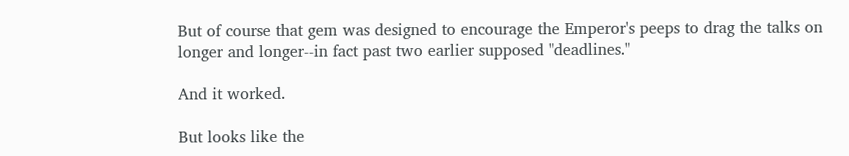But of course that gem was designed to encourage the Emperor's peeps to drag the talks on longer and longer--in fact past two earlier supposed "deadlines."

And it worked.

But looks like the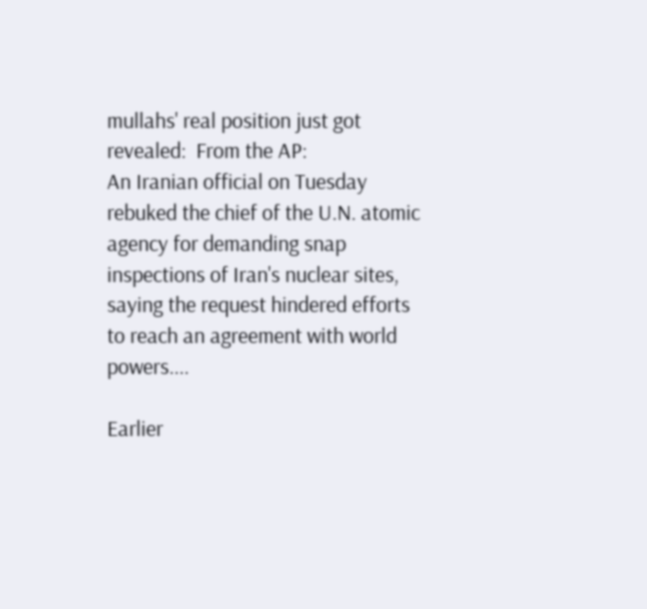mullahs' real position just got revealed:  From the AP:
An Iranian official on Tuesday rebuked the chief of the U.N. atomic agency for demanding snap inspections of Iran's nuclear sites, saying the request hindered efforts to reach an agreement with world powers....

Earlier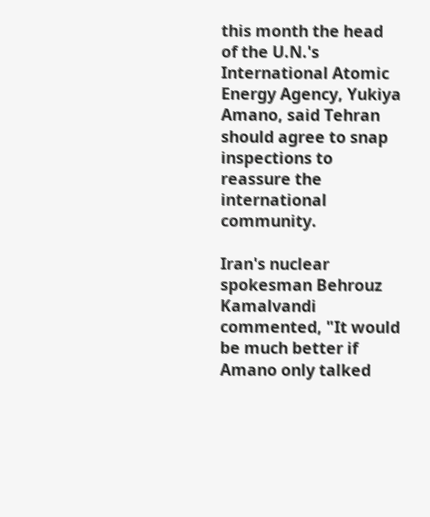this month the head of the U.N.'s International Atomic Energy Agency, Yukiya Amano, said Tehran should agree to snap inspections to reassure the international community.

Iran's nuclear spokesman Behrouz Kamalvandi commented, "It would be much better if Amano only talked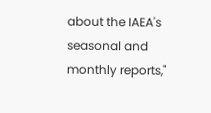about the IAEA's seasonal and monthly reports,"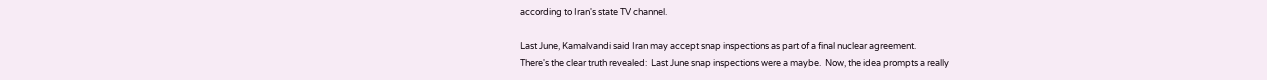according to Iran's state TV channel.

Last June, Kamalvandi said Iran may accept snap inspections as part of a final nuclear agreement.
There's the clear truth revealed:  Last June snap inspections were a maybe.  Now, the idea prompts a really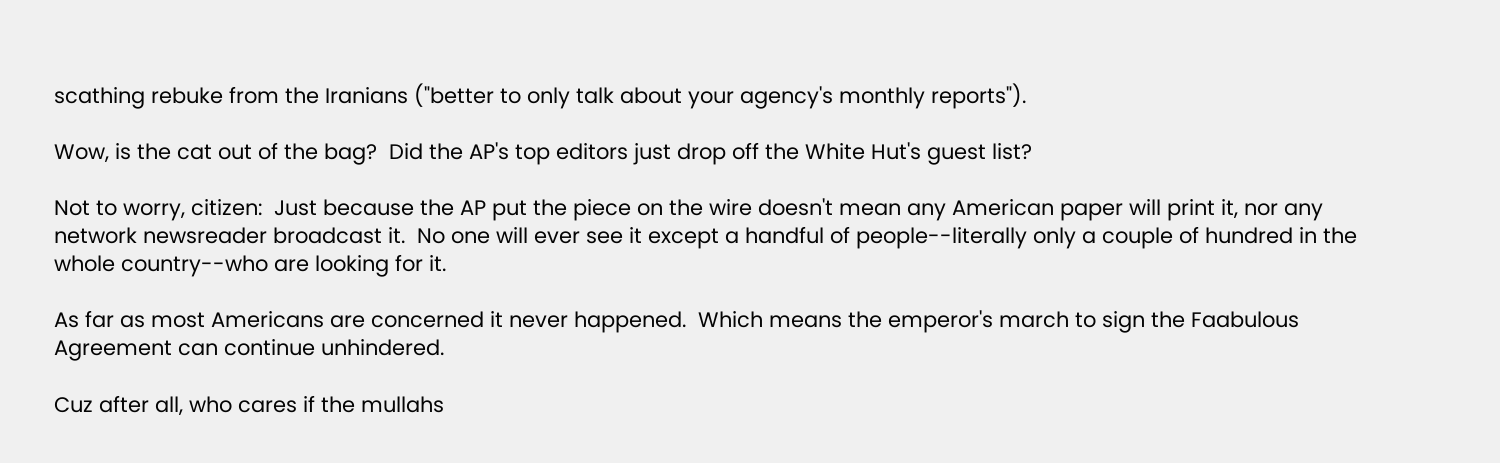scathing rebuke from the Iranians ("better to only talk about your agency's monthly reports").

Wow, is the cat out of the bag?  Did the AP's top editors just drop off the White Hut's guest list?

Not to worry, citizen:  Just because the AP put the piece on the wire doesn't mean any American paper will print it, nor any network newsreader broadcast it.  No one will ever see it except a handful of people--literally only a couple of hundred in the whole country--who are looking for it.

As far as most Americans are concerned it never happened.  Which means the emperor's march to sign the Faabulous Agreement can continue unhindered.

Cuz after all, who cares if the mullahs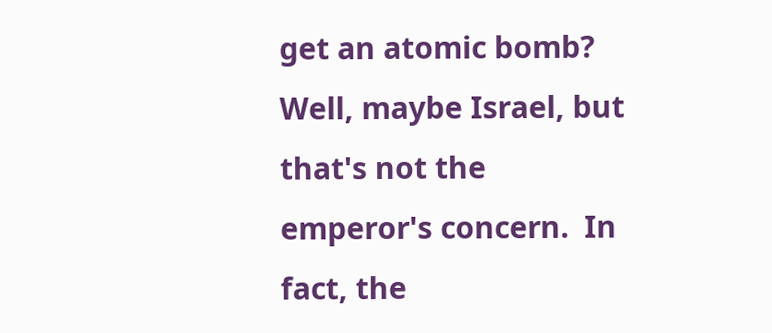get an atomic bomb?  Well, maybe Israel, but that's not the emperor's concern.  In fact, the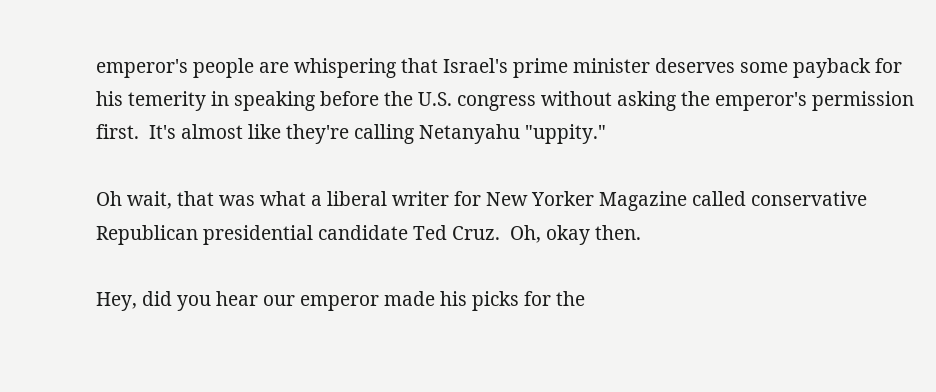emperor's people are whispering that Israel's prime minister deserves some payback for his temerity in speaking before the U.S. congress without asking the emperor's permission first.  It's almost like they're calling Netanyahu "uppity."

Oh wait, that was what a liberal writer for New Yorker Magazine called conservative Republican presidential candidate Ted Cruz.  Oh, okay then.

Hey, did you hear our emperor made his picks for the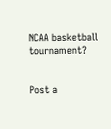NCAA basketball tournament?


Post a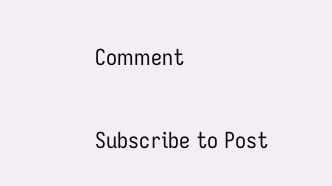Comment

Subscribe to Post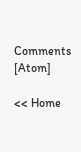Comments [Atom]

<< Home